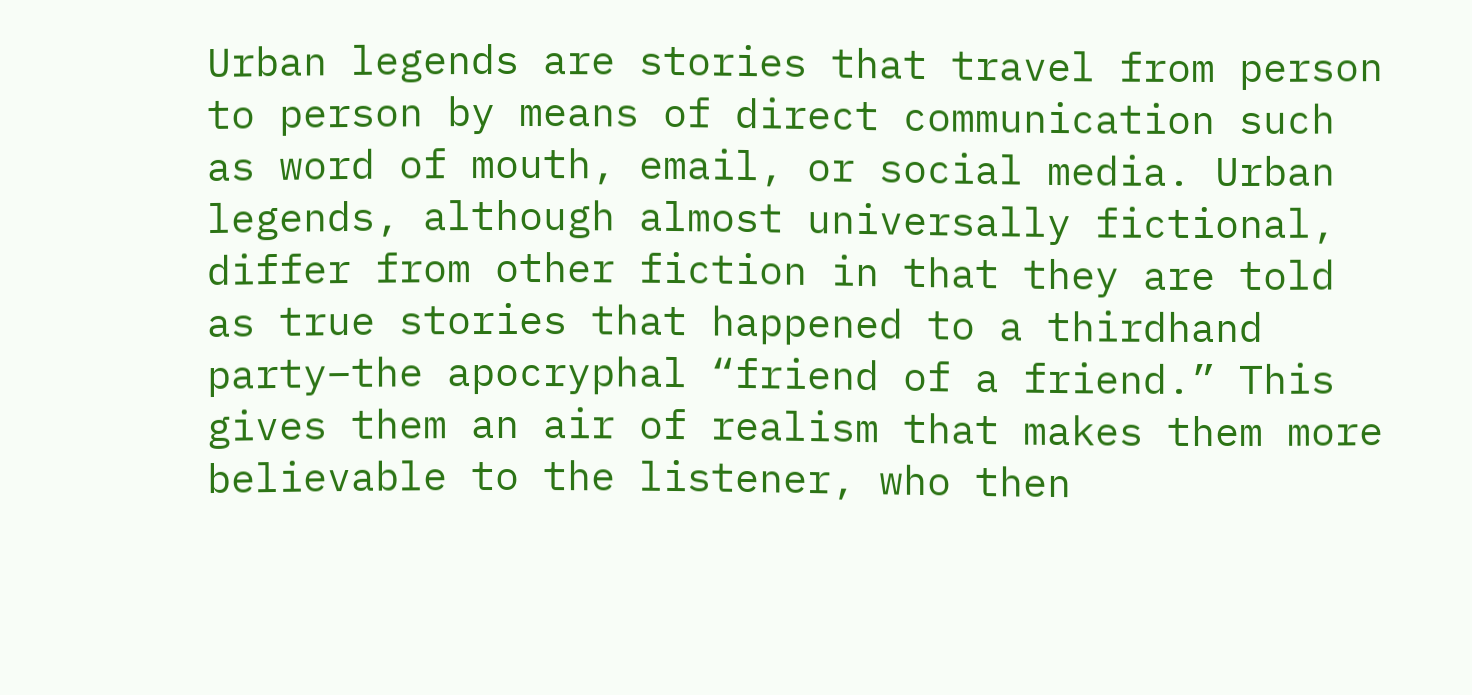Urban legends are stories that travel from person to person by means of direct communication such as word of mouth, email, or social media. Urban legends, although almost universally fictional, differ from other fiction in that they are told as true stories that happened to a thirdhand party–the apocryphal “friend of a friend.” This gives them an air of realism that makes them more believable to the listener, who then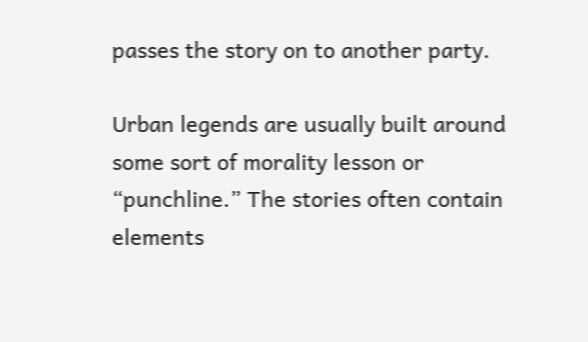passes the story on to another party.

Urban legends are usually built around some sort of morality lesson or “punchline.” The stories often contain elements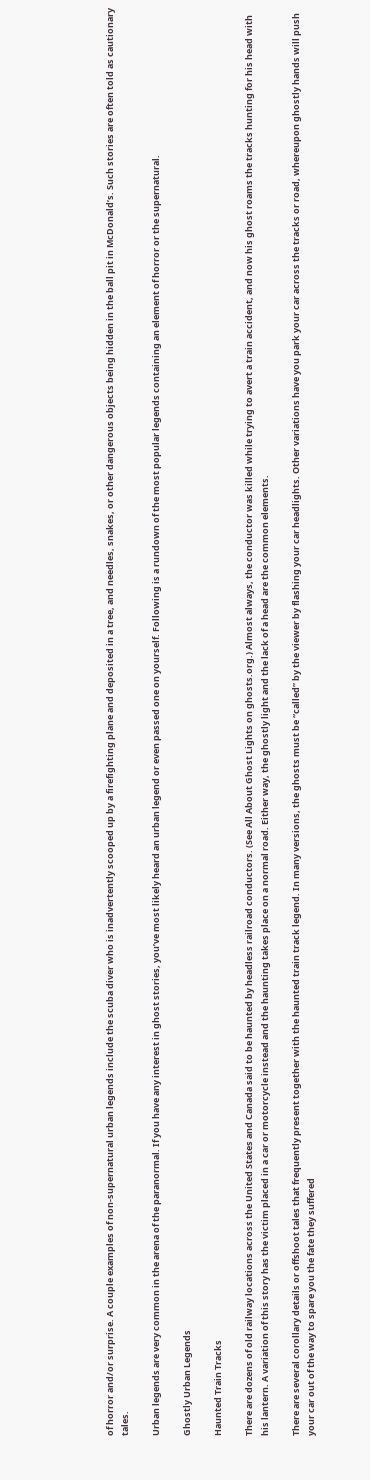of horror and/or surprise. A couple examples of non-supernatural urban legends include the scuba diver who is inadvertently scooped up by a firefighting plane and deposited in a tree, and needles, snakes, or other dangerous objects being hidden in the ball pit in McDonald’s. Such stories are often told as cautionary tales.

Urban legends are very common in the arena of the paranormal. If you have any interest in ghost stories, you’ve most likely heard an urban legend or even passed one on yourself. Following is a rundown of the most popular legends containing an element of horror or the supernatural.

Ghostly Urban Legends

Haunted Train Tracks

There are dozens of old railway locations across the United States and Canada said to be haunted by headless railroad conductors. (See All About Ghost Lights on ghosts.org.) Almost always, the conductor was killed while trying to avert a train accident, and now his ghost roams the tracks hunting for his head with his lantern. A variation of this story has the victim placed in a car or motorcycle instead and the haunting takes place on a normal road. Either way, the ghostly light and the lack of a head are the common elements.

There are several corollary details or offshoot tales that frequently present together with the haunted train track legend. In many versions, the ghosts must be “called” by the viewer by flashing your car headlights. Other variations have you park your car across the tracks or road, whereupon ghostly hands will push your car out of the way to spare you the fate they suffered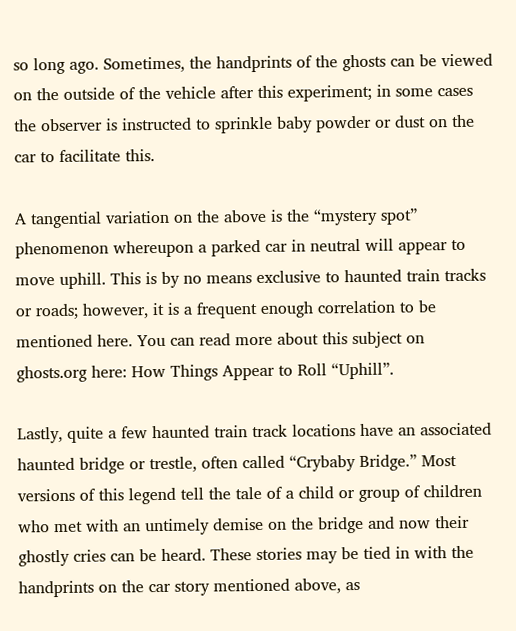so long ago. Sometimes, the handprints of the ghosts can be viewed on the outside of the vehicle after this experiment; in some cases the observer is instructed to sprinkle baby powder or dust on the car to facilitate this.

A tangential variation on the above is the “mystery spot” phenomenon whereupon a parked car in neutral will appear to move uphill. This is by no means exclusive to haunted train tracks or roads; however, it is a frequent enough correlation to be mentioned here. You can read more about this subject on ghosts.org here: How Things Appear to Roll “Uphill”.

Lastly, quite a few haunted train track locations have an associated haunted bridge or trestle, often called “Crybaby Bridge.” Most versions of this legend tell the tale of a child or group of children who met with an untimely demise on the bridge and now their ghostly cries can be heard. These stories may be tied in with the handprints on the car story mentioned above, as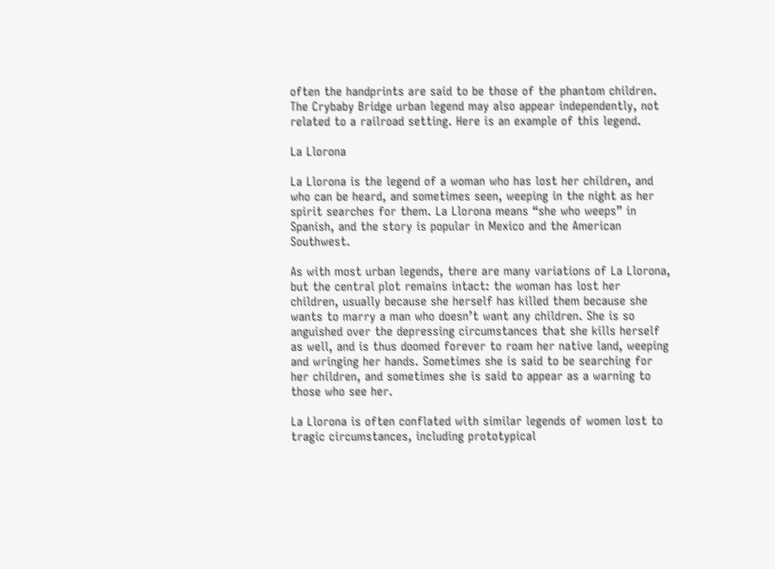often the handprints are said to be those of the phantom children. The Crybaby Bridge urban legend may also appear independently, not related to a railroad setting. Here is an example of this legend.

La Llorona

La Llorona is the legend of a woman who has lost her children, and who can be heard, and sometimes seen, weeping in the night as her spirit searches for them. La Llorona means “she who weeps” in Spanish, and the story is popular in Mexico and the American Southwest.

As with most urban legends, there are many variations of La Llorona, but the central plot remains intact: the woman has lost her children, usually because she herself has killed them because she wants to marry a man who doesn’t want any children. She is so anguished over the depressing circumstances that she kills herself as well, and is thus doomed forever to roam her native land, weeping and wringing her hands. Sometimes she is said to be searching for her children, and sometimes she is said to appear as a warning to those who see her.

La Llorona is often conflated with similar legends of women lost to tragic circumstances, including prototypical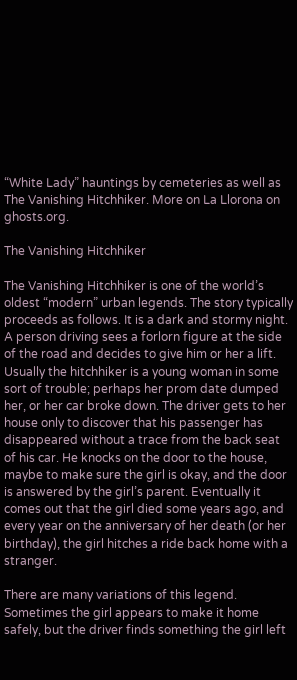“White Lady” hauntings by cemeteries as well as The Vanishing Hitchhiker. More on La Llorona on ghosts.org.

The Vanishing Hitchhiker

The Vanishing Hitchhiker is one of the world’s oldest “modern” urban legends. The story typically proceeds as follows. It is a dark and stormy night. A person driving sees a forlorn figure at the side of the road and decides to give him or her a lift. Usually the hitchhiker is a young woman in some sort of trouble; perhaps her prom date dumped her, or her car broke down. The driver gets to her house only to discover that his passenger has disappeared without a trace from the back seat of his car. He knocks on the door to the house, maybe to make sure the girl is okay, and the door is answered by the girl’s parent. Eventually it comes out that the girl died some years ago, and every year on the anniversary of her death (or her birthday), the girl hitches a ride back home with a stranger.

There are many variations of this legend. Sometimes the girl appears to make it home safely, but the driver finds something the girl left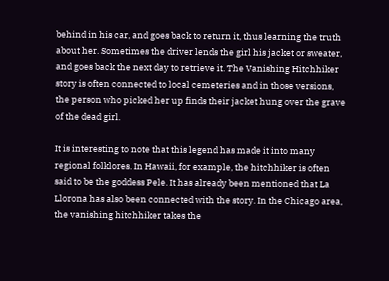behind in his car, and goes back to return it, thus learning the truth about her. Sometimes the driver lends the girl his jacket or sweater, and goes back the next day to retrieve it. The Vanishing Hitchhiker story is often connected to local cemeteries and in those versions, the person who picked her up finds their jacket hung over the grave of the dead girl.

It is interesting to note that this legend has made it into many regional folklores. In Hawaii, for example, the hitchhiker is often said to be the goddess Pele. It has already been mentioned that La Llorona has also been connected with the story. In the Chicago area, the vanishing hitchhiker takes the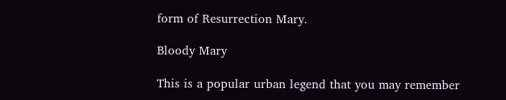form of Resurrection Mary.

Bloody Mary

This is a popular urban legend that you may remember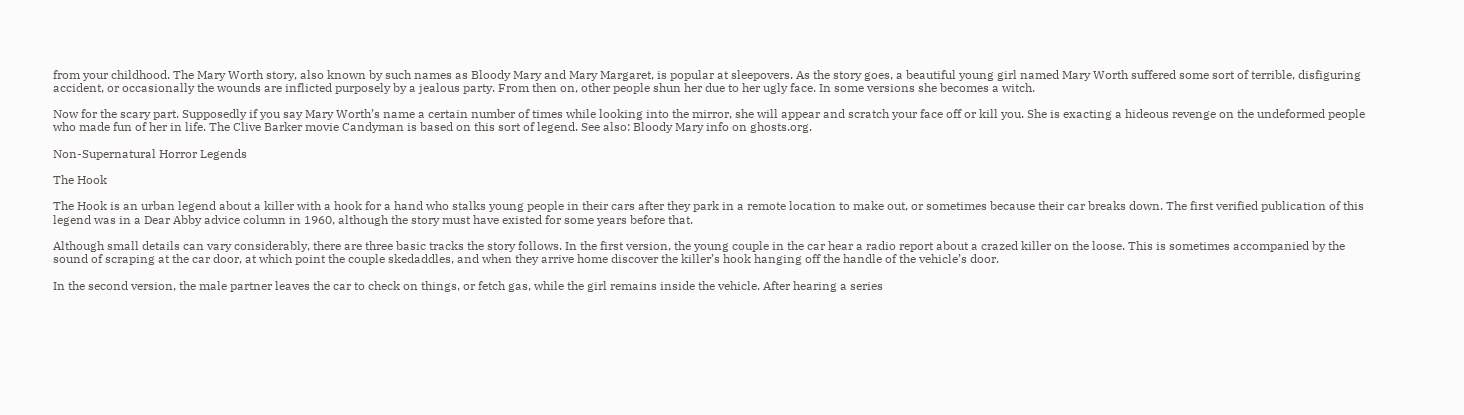from your childhood. The Mary Worth story, also known by such names as Bloody Mary and Mary Margaret, is popular at sleepovers. As the story goes, a beautiful young girl named Mary Worth suffered some sort of terrible, disfiguring accident, or occasionally the wounds are inflicted purposely by a jealous party. From then on, other people shun her due to her ugly face. In some versions she becomes a witch.

Now for the scary part. Supposedly if you say Mary Worth’s name a certain number of times while looking into the mirror, she will appear and scratch your face off or kill you. She is exacting a hideous revenge on the undeformed people who made fun of her in life. The Clive Barker movie Candyman is based on this sort of legend. See also: Bloody Mary info on ghosts.org.

Non-Supernatural Horror Legends

The Hook

The Hook is an urban legend about a killer with a hook for a hand who stalks young people in their cars after they park in a remote location to make out, or sometimes because their car breaks down. The first verified publication of this legend was in a Dear Abby advice column in 1960, although the story must have existed for some years before that.

Although small details can vary considerably, there are three basic tracks the story follows. In the first version, the young couple in the car hear a radio report about a crazed killer on the loose. This is sometimes accompanied by the sound of scraping at the car door, at which point the couple skedaddles, and when they arrive home discover the killer’s hook hanging off the handle of the vehicle’s door.

In the second version, the male partner leaves the car to check on things, or fetch gas, while the girl remains inside the vehicle. After hearing a series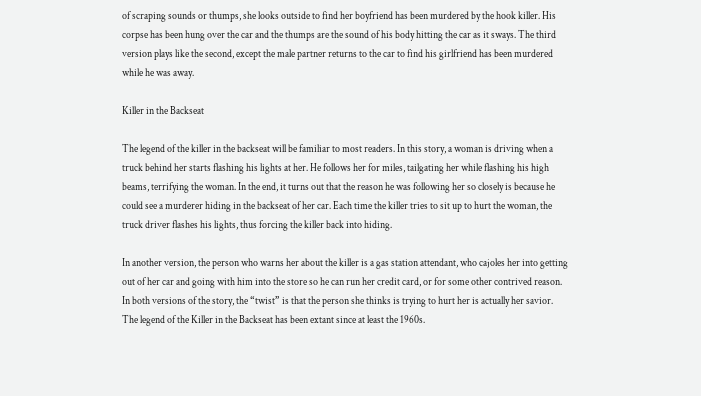of scraping sounds or thumps, she looks outside to find her boyfriend has been murdered by the hook killer. His corpse has been hung over the car and the thumps are the sound of his body hitting the car as it sways. The third version plays like the second, except the male partner returns to the car to find his girlfriend has been murdered while he was away.

Killer in the Backseat

The legend of the killer in the backseat will be familiar to most readers. In this story, a woman is driving when a truck behind her starts flashing his lights at her. He follows her for miles, tailgating her while flashing his high beams, terrifying the woman. In the end, it turns out that the reason he was following her so closely is because he could see a murderer hiding in the backseat of her car. Each time the killer tries to sit up to hurt the woman, the truck driver flashes his lights, thus forcing the killer back into hiding.

In another version, the person who warns her about the killer is a gas station attendant, who cajoles her into getting out of her car and going with him into the store so he can run her credit card, or for some other contrived reason. In both versions of the story, the “twist” is that the person she thinks is trying to hurt her is actually her savior. The legend of the Killer in the Backseat has been extant since at least the 1960s.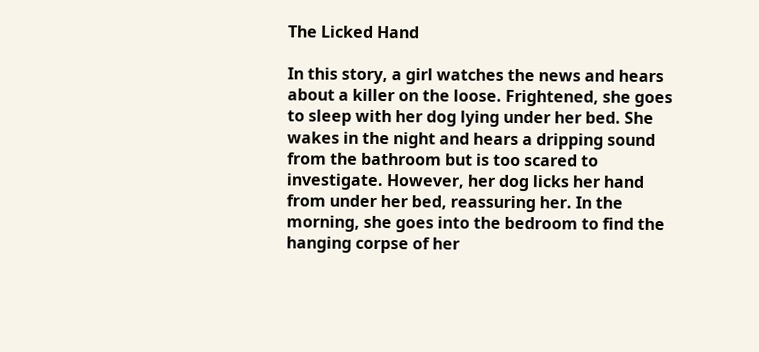The Licked Hand

In this story, a girl watches the news and hears about a killer on the loose. Frightened, she goes to sleep with her dog lying under her bed. She wakes in the night and hears a dripping sound from the bathroom but is too scared to investigate. However, her dog licks her hand from under her bed, reassuring her. In the morning, she goes into the bedroom to find the hanging corpse of her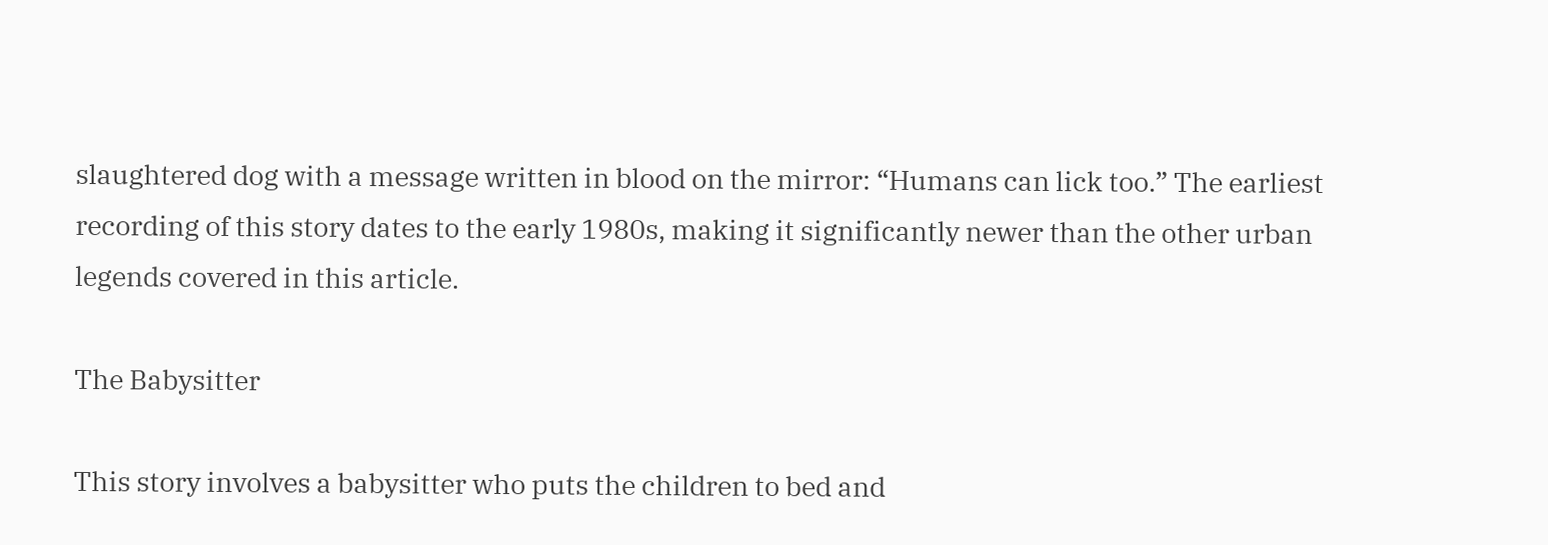slaughtered dog with a message written in blood on the mirror: “Humans can lick too.” The earliest recording of this story dates to the early 1980s, making it significantly newer than the other urban legends covered in this article.

The Babysitter

This story involves a babysitter who puts the children to bed and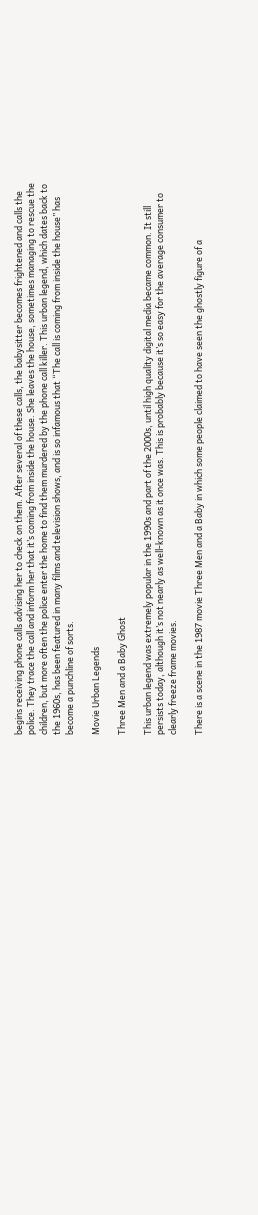begins receiving phone calls advising her to check on them. After several of these calls, the babysitter becomes frightened and calls the police. They trace the call and inform her that it’s coming from inside the house. She leaves the house, sometimes managing to rescue the children, but more often the police enter the home to find them murdered by the phone call killer. This urban legend, which dates back to the 1960s, has been featured in many films and television shows, and is so infamous that “The call is coming from inside the house” has become a punchline of sorts.

Movie Urban Legends

Three Men and a Baby Ghost

This urban legend was extremely popular in the 1990s and part of the 2000s, until high quality digital media became common. It still persists today, although it’s not nearly as well-known as it once was. This is probably because it’s so easy for the average consumer to clearly freeze frame movies.

There is a scene in the 1987 movie Three Men and a Baby in which some people claimed to have seen the ghostly figure of a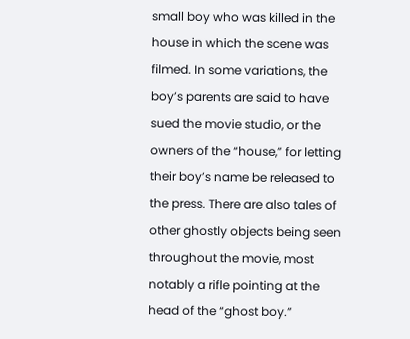small boy who was killed in the house in which the scene was filmed. In some variations, the boy’s parents are said to have sued the movie studio, or the owners of the “house,” for letting their boy’s name be released to the press. There are also tales of other ghostly objects being seen throughout the movie, most notably a rifle pointing at the head of the “ghost boy.”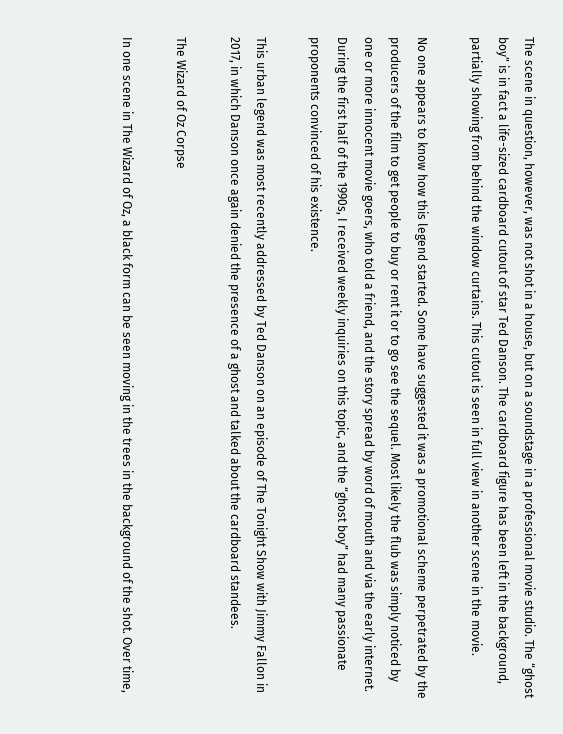The scene in question, however, was not shot in a house, but on a soundstage in a professional movie studio. The “ghost boy” is in fact a life-sized cardboard cutout of star Ted Danson. The cardboard figure has been left in the background, partially showing from behind the window curtains. This cutout is seen in full view in another scene in the movie.

No one appears to know how this legend started. Some have suggested it was a promotional scheme perpetrated by the producers of the film to get people to buy or rent it or to go see the sequel. Most likely the flub was simply noticed by one or more innocent movie goers, who told a friend, and the story spread by word of mouth and via the early internet. During the first half of the 1990s, I received weekly inquiries on this topic, and the “ghost boy” had many passionate proponents convinced of his existence.

This urban legend was most recently addressed by Ted Danson on an episode of The Tonight Show with Jimmy Fallon in 2017, in which Danson once again denied the presence of a ghost and talked about the cardboard standees.

The Wizard of Oz Corpse

In one scene in The Wizard of Oz, a black form can be seen moving in the trees in the background of the shot. Over time,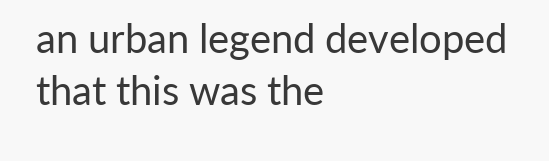an urban legend developed that this was the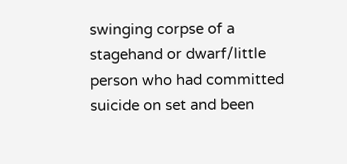swinging corpse of a stagehand or dwarf/little person who had committed suicide on set and been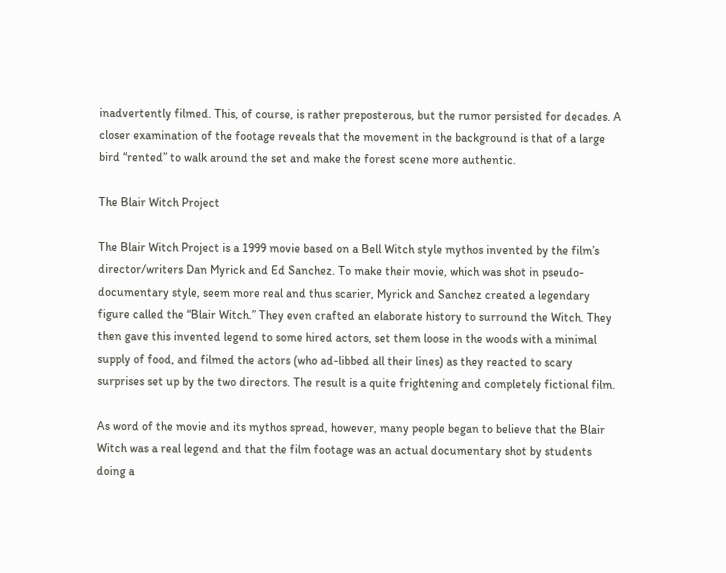inadvertently filmed. This, of course, is rather preposterous, but the rumor persisted for decades. A closer examination of the footage reveals that the movement in the background is that of a large bird “rented” to walk around the set and make the forest scene more authentic.

The Blair Witch Project

The Blair Witch Project is a 1999 movie based on a Bell Witch style mythos invented by the film’s director/writers Dan Myrick and Ed Sanchez. To make their movie, which was shot in pseudo-documentary style, seem more real and thus scarier, Myrick and Sanchez created a legendary figure called the “Blair Witch.” They even crafted an elaborate history to surround the Witch. They then gave this invented legend to some hired actors, set them loose in the woods with a minimal supply of food, and filmed the actors (who ad-libbed all their lines) as they reacted to scary surprises set up by the two directors. The result is a quite frightening and completely fictional film.

As word of the movie and its mythos spread, however, many people began to believe that the Blair Witch was a real legend and that the film footage was an actual documentary shot by students doing a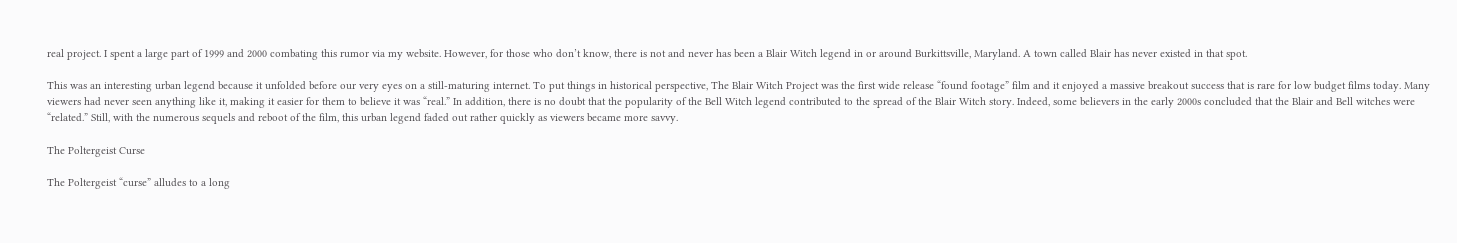real project. I spent a large part of 1999 and 2000 combating this rumor via my website. However, for those who don’t know, there is not and never has been a Blair Witch legend in or around Burkittsville, Maryland. A town called Blair has never existed in that spot.

This was an interesting urban legend because it unfolded before our very eyes on a still-maturing internet. To put things in historical perspective, The Blair Witch Project was the first wide release “found footage” film and it enjoyed a massive breakout success that is rare for low budget films today. Many viewers had never seen anything like it, making it easier for them to believe it was “real.” In addition, there is no doubt that the popularity of the Bell Witch legend contributed to the spread of the Blair Witch story. Indeed, some believers in the early 2000s concluded that the Blair and Bell witches were “related.” Still, with the numerous sequels and reboot of the film, this urban legend faded out rather quickly as viewers became more savvy.

The Poltergeist Curse

The Poltergeist “curse” alludes to a long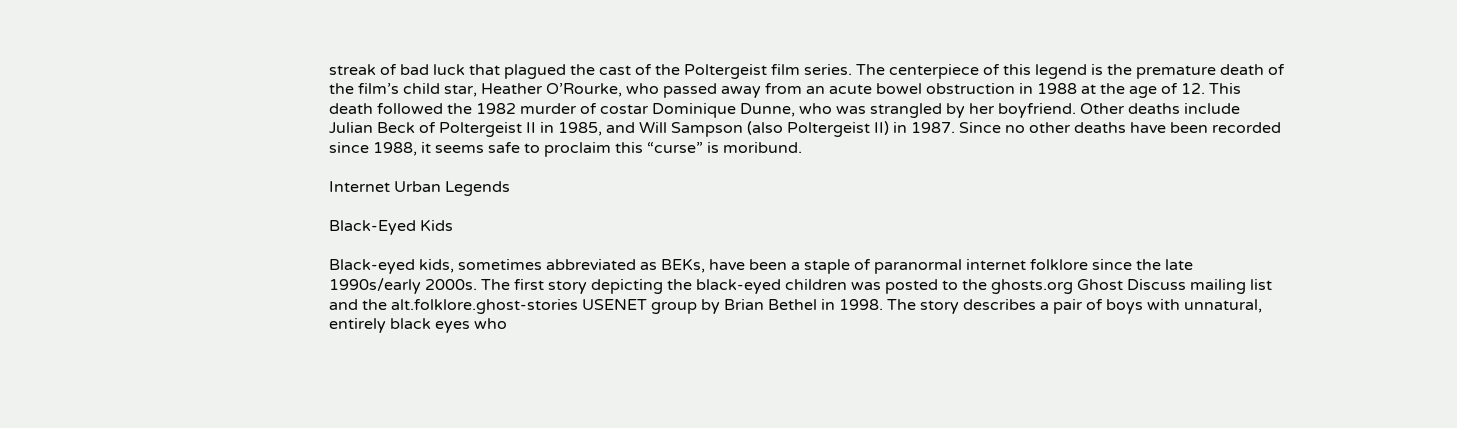streak of bad luck that plagued the cast of the Poltergeist film series. The centerpiece of this legend is the premature death of the film’s child star, Heather O’Rourke, who passed away from an acute bowel obstruction in 1988 at the age of 12. This death followed the 1982 murder of costar Dominique Dunne, who was strangled by her boyfriend. Other deaths include Julian Beck of Poltergeist II in 1985, and Will Sampson (also Poltergeist II) in 1987. Since no other deaths have been recorded since 1988, it seems safe to proclaim this “curse” is moribund.

Internet Urban Legends

Black-Eyed Kids

Black-eyed kids, sometimes abbreviated as BEKs, have been a staple of paranormal internet folklore since the late 1990s/early 2000s. The first story depicting the black-eyed children was posted to the ghosts.org Ghost Discuss mailing list and the alt.folklore.ghost-stories USENET group by Brian Bethel in 1998. The story describes a pair of boys with unnatural, entirely black eyes who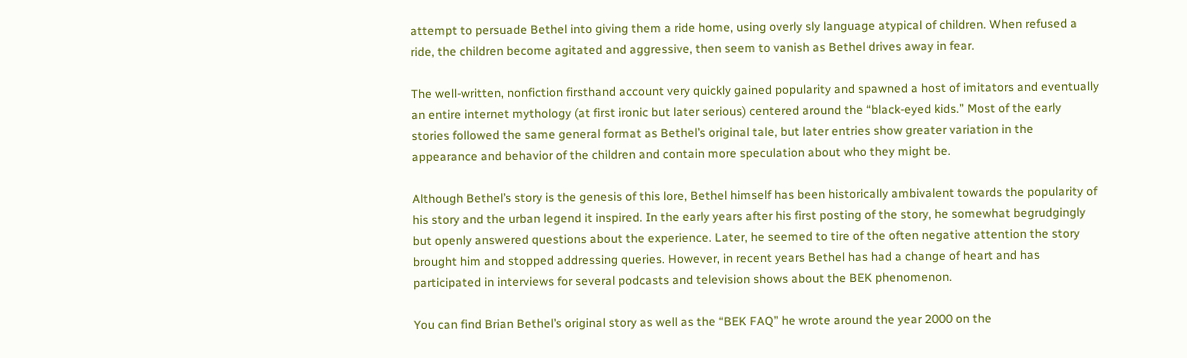attempt to persuade Bethel into giving them a ride home, using overly sly language atypical of children. When refused a ride, the children become agitated and aggressive, then seem to vanish as Bethel drives away in fear.

The well-written, nonfiction firsthand account very quickly gained popularity and spawned a host of imitators and eventually an entire internet mythology (at first ironic but later serious) centered around the “black-eyed kids.” Most of the early stories followed the same general format as Bethel’s original tale, but later entries show greater variation in the appearance and behavior of the children and contain more speculation about who they might be.

Although Bethel’s story is the genesis of this lore, Bethel himself has been historically ambivalent towards the popularity of his story and the urban legend it inspired. In the early years after his first posting of the story, he somewhat begrudgingly but openly answered questions about the experience. Later, he seemed to tire of the often negative attention the story brought him and stopped addressing queries. However, in recent years Bethel has had a change of heart and has participated in interviews for several podcasts and television shows about the BEK phenomenon.

You can find Brian Bethel’s original story as well as the “BEK FAQ” he wrote around the year 2000 on the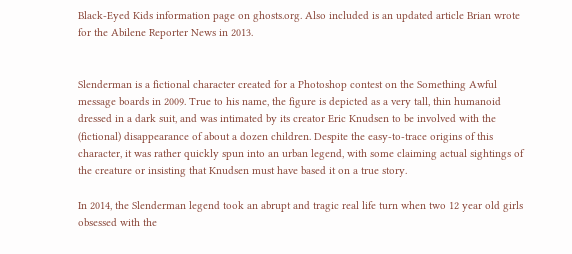Black-Eyed Kids information page on ghosts.org. Also included is an updated article Brian wrote for the Abilene Reporter News in 2013.


Slenderman is a fictional character created for a Photoshop contest on the Something Awful message boards in 2009. True to his name, the figure is depicted as a very tall, thin humanoid dressed in a dark suit, and was intimated by its creator Eric Knudsen to be involved with the (fictional) disappearance of about a dozen children. Despite the easy-to-trace origins of this character, it was rather quickly spun into an urban legend, with some claiming actual sightings of the creature or insisting that Knudsen must have based it on a true story.

In 2014, the Slenderman legend took an abrupt and tragic real life turn when two 12 year old girls obsessed with the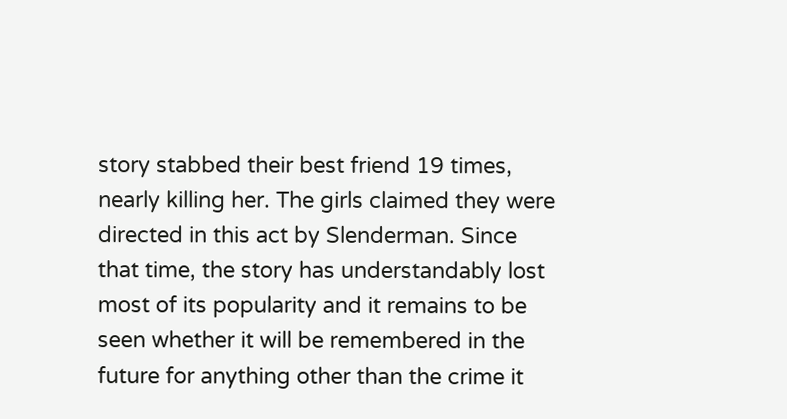story stabbed their best friend 19 times, nearly killing her. The girls claimed they were directed in this act by Slenderman. Since that time, the story has understandably lost most of its popularity and it remains to be seen whether it will be remembered in the future for anything other than the crime it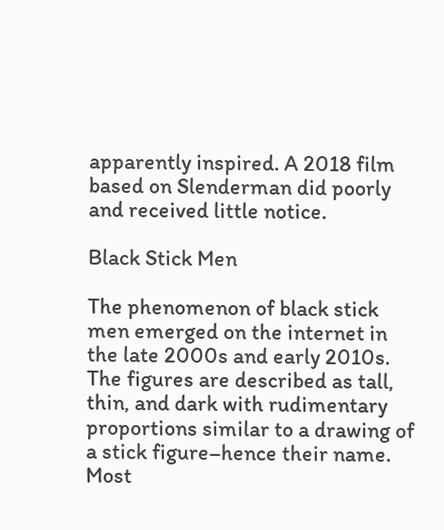apparently inspired. A 2018 film based on Slenderman did poorly and received little notice.

Black Stick Men

The phenomenon of black stick men emerged on the internet in the late 2000s and early 2010s. The figures are described as tall, thin, and dark with rudimentary proportions similar to a drawing of a stick figure–hence their name. Most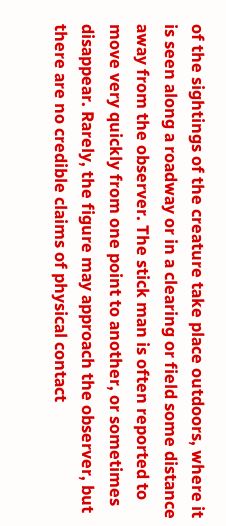of the sightings of the creature take place outdoors, where it is seen along a roadway or in a clearing or field some distance away from the observer. The stick man is often reported to move very quickly from one point to another, or sometimes disappear. Rarely, the figure may approach the observer, but there are no credible claims of physical contact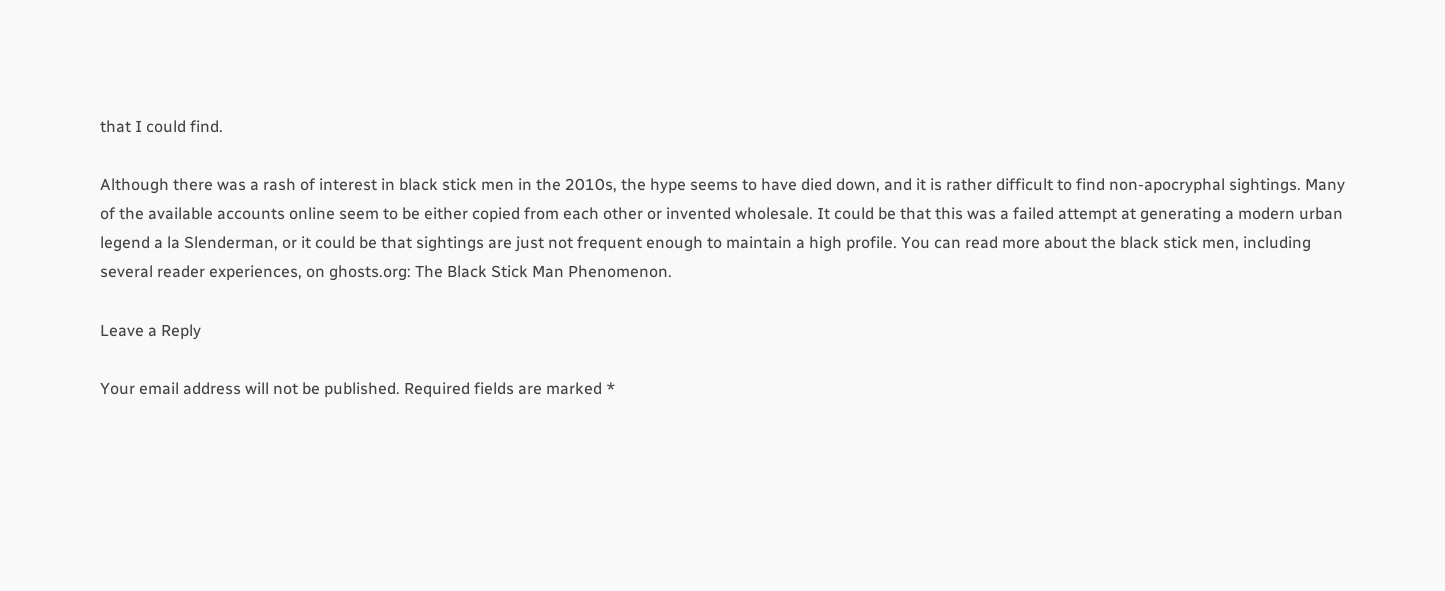that I could find.

Although there was a rash of interest in black stick men in the 2010s, the hype seems to have died down, and it is rather difficult to find non-apocryphal sightings. Many of the available accounts online seem to be either copied from each other or invented wholesale. It could be that this was a failed attempt at generating a modern urban legend a la Slenderman, or it could be that sightings are just not frequent enough to maintain a high profile. You can read more about the black stick men, including several reader experiences, on ghosts.org: The Black Stick Man Phenomenon.

Leave a Reply

Your email address will not be published. Required fields are marked *